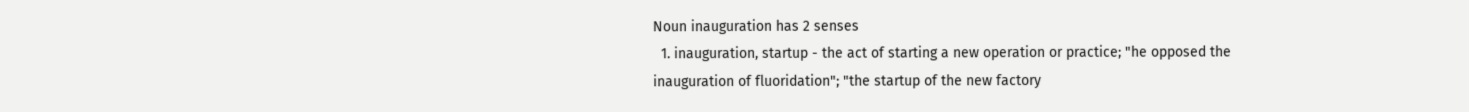Noun inauguration has 2 senses
  1. inauguration, startup - the act of starting a new operation or practice; "he opposed the inauguration of fluoridation"; "the startup of the new factory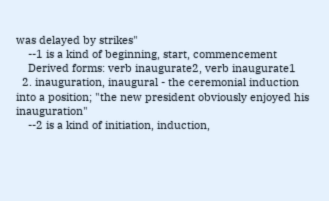was delayed by strikes"
    --1 is a kind of beginning, start, commencement
    Derived forms: verb inaugurate2, verb inaugurate1
  2. inauguration, inaugural - the ceremonial induction into a position; "the new president obviously enjoyed his inauguration"
    --2 is a kind of initiation, induction,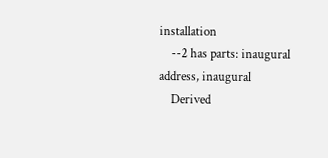installation
    --2 has parts: inaugural address, inaugural
    Derived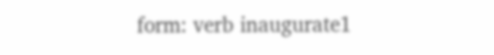form: verb inaugurate1